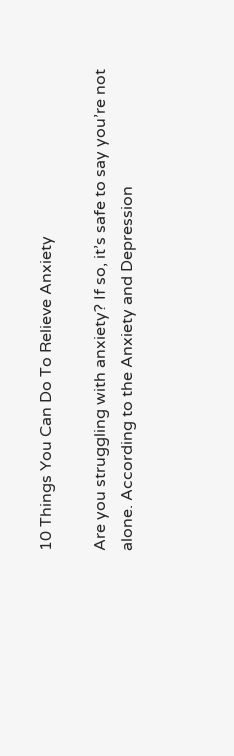10 Things You Can Do To Relieve Anxiety

Are you struggling with anxiety? If so, it’s safe to say you’re not alone. According to the Anxiety and Depression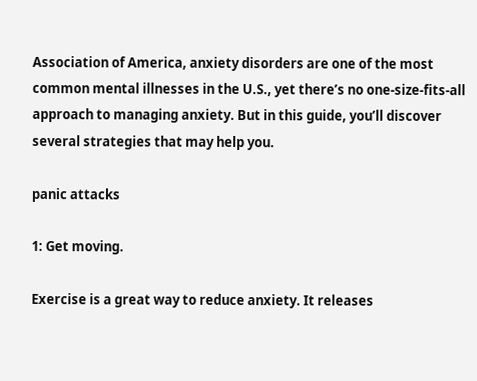Association of America, anxiety disorders are one of the most common mental illnesses in the U.S., yet there’s no one-size-fits-all approach to managing anxiety. But in this guide, you’ll discover several strategies that may help you.

panic attacks

1: Get moving.

Exercise is a great way to reduce anxiety. It releases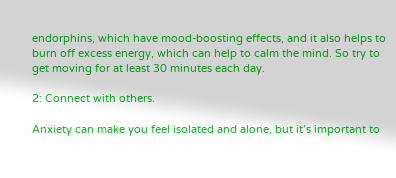endorphins, which have mood-boosting effects, and it also helps to burn off excess energy, which can help to calm the mind. So try to get moving for at least 30 minutes each day.

2: Connect with others.

Anxiety can make you feel isolated and alone, but it’s important to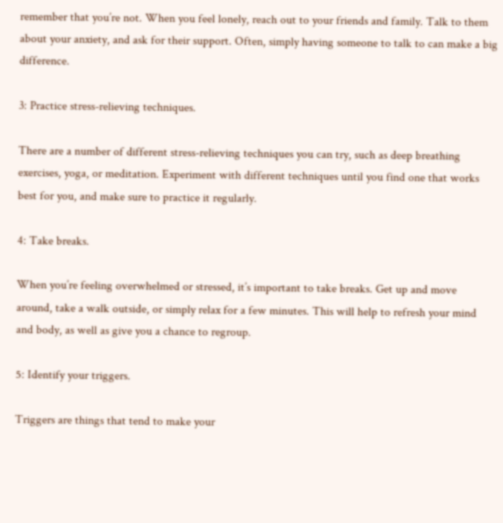remember that you’re not. When you feel lonely, reach out to your friends and family. Talk to them about your anxiety, and ask for their support. Often, simply having someone to talk to can make a big difference.

3: Practice stress-relieving techniques.

There are a number of different stress-relieving techniques you can try, such as deep breathing exercises, yoga, or meditation. Experiment with different techniques until you find one that works best for you, and make sure to practice it regularly.

4: Take breaks.

When you’re feeling overwhelmed or stressed, it’s important to take breaks. Get up and move around, take a walk outside, or simply relax for a few minutes. This will help to refresh your mind and body, as well as give you a chance to regroup.

5: Identify your triggers.

Triggers are things that tend to make your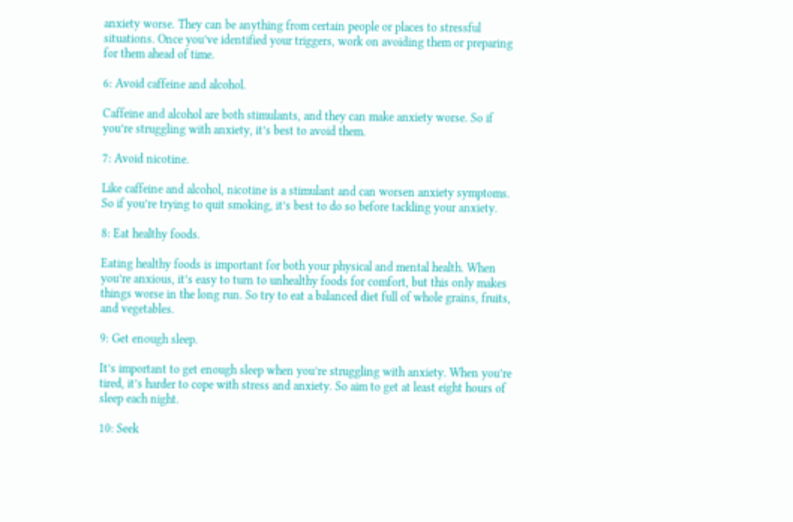anxiety worse. They can be anything from certain people or places to stressful situations. Once you’ve identified your triggers, work on avoiding them or preparing for them ahead of time.

6: Avoid caffeine and alcohol.

Caffeine and alcohol are both stimulants, and they can make anxiety worse. So if you’re struggling with anxiety, it’s best to avoid them.

7: Avoid nicotine.

Like caffeine and alcohol, nicotine is a stimulant and can worsen anxiety symptoms. So if you’re trying to quit smoking, it’s best to do so before tackling your anxiety.

8: Eat healthy foods.

Eating healthy foods is important for both your physical and mental health. When you’re anxious, it’s easy to turn to unhealthy foods for comfort, but this only makes things worse in the long run. So try to eat a balanced diet full of whole grains, fruits, and vegetables.

9: Get enough sleep.

It’s important to get enough sleep when you’re struggling with anxiety. When you’re tired, it’s harder to cope with stress and anxiety. So aim to get at least eight hours of sleep each night.

10: Seek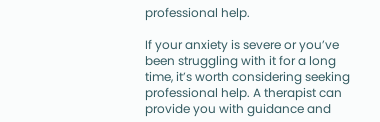professional help.

If your anxiety is severe or you’ve been struggling with it for a long time, it’s worth considering seeking professional help. A therapist can provide you with guidance and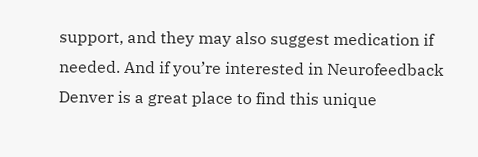support, and they may also suggest medication if needed. And if you’re interested in Neurofeedback Denver is a great place to find this unique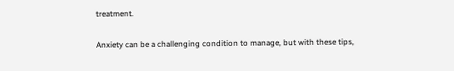treatment.

Anxiety can be a challenging condition to manage, but with these tips,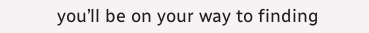you’ll be on your way to finding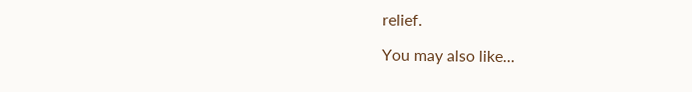relief.

You may also like...